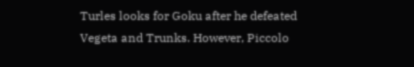Turles looks for Goku after he defeated Vegeta and Trunks. However, Piccolo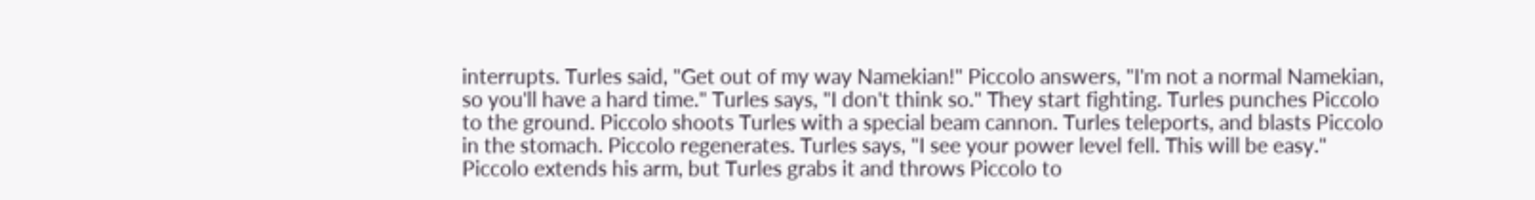interrupts. Turles said, "Get out of my way Namekian!" Piccolo answers, "I'm not a normal Namekian, so you'll have a hard time." Turles says, "I don't think so." They start fighting. Turles punches Piccolo to the ground. Piccolo shoots Turles with a special beam cannon. Turles teleports, and blasts Piccolo in the stomach. Piccolo regenerates. Turles says, "I see your power level fell. This will be easy." Piccolo extends his arm, but Turles grabs it and throws Piccolo to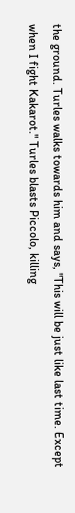the ground. Turles walks towards him and says, "This will be just like last time. Except when I fight Kakarot." Turles blasts Piccolo, killing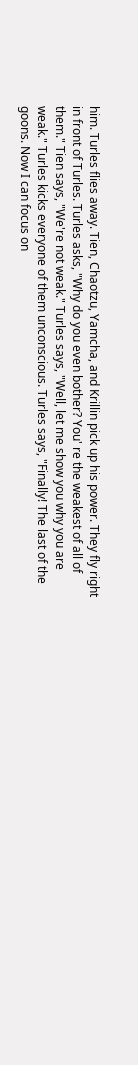him. Turles flies away. Tien, Chaotzu, Yamcha, and Krillin pick up his power. They fly right in front of Turles. Turles asks, "Why do you even bother? You' re the weakest of all of them." Tien says, "We're not weak." Turles says, "Well, let me show you why you are weak." Turles kicks everyone of them unconscious. Turles says, "Finally! The last of the goons. Now I can focus on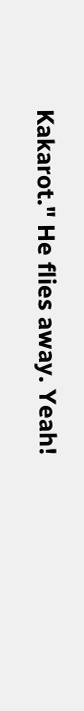Kakarot." He flies away. Yeah!